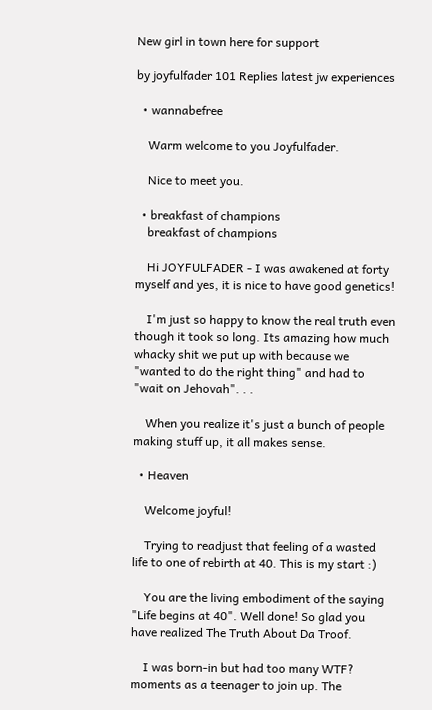New girl in town here for support

by joyfulfader 101 Replies latest jw experiences

  • wannabefree

    Warm welcome to you Joyfulfader.

    Nice to meet you.

  • breakfast of champions
    breakfast of champions

    Hi JOYFULFADER - I was awakened at forty myself and yes, it is nice to have good genetics!

    I'm just so happy to know the real truth even though it took so long. Its amazing how much whacky shit we put up with because we "wanted to do the right thing" and had to "wait on Jehovah". . .

    When you realize it's just a bunch of people making stuff up, it all makes sense.

  • Heaven

    Welcome joyful!

    Trying to readjust that feeling of a wasted life to one of rebirth at 40. This is my start :)

    You are the living embodiment of the saying "Life begins at 40". Well done! So glad you have realized The Truth About Da Troof.

    I was born-in but had too many WTF? moments as a teenager to join up. The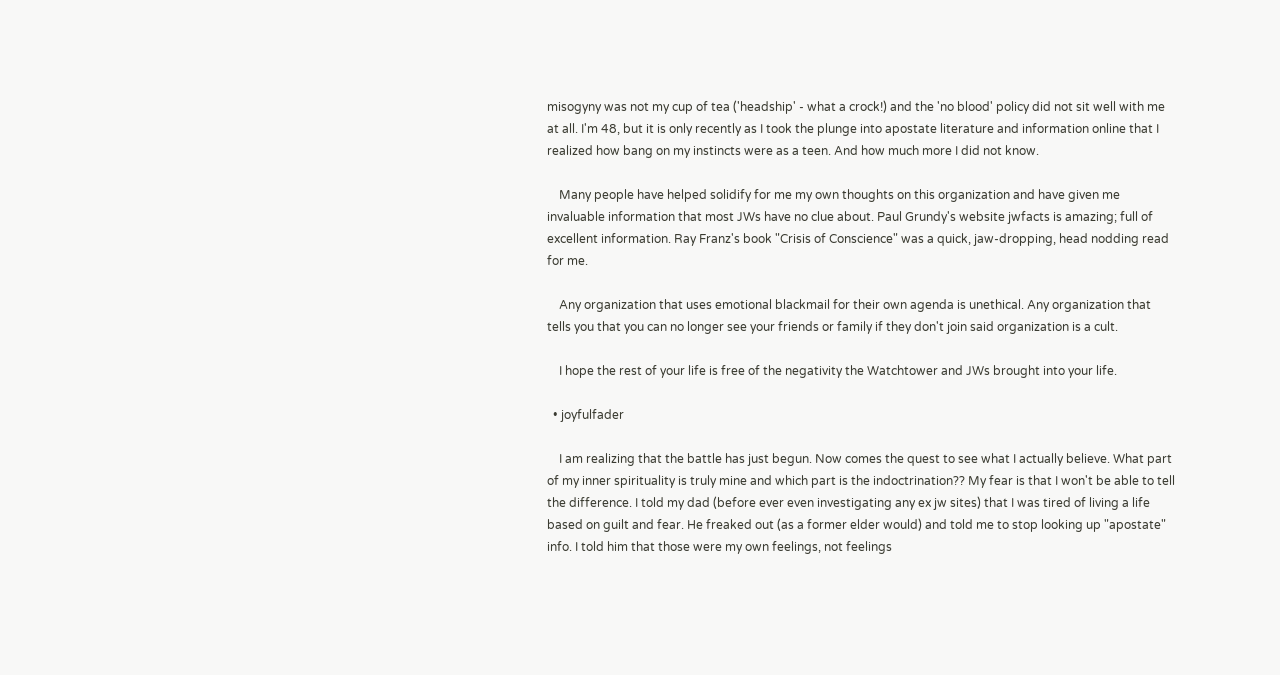misogyny was not my cup of tea ('headship' - what a crock!) and the 'no blood' policy did not sit well with me at all. I'm 48, but it is only recently as I took the plunge into apostate literature and information online that I realized how bang on my instincts were as a teen. And how much more I did not know.

    Many people have helped solidify for me my own thoughts on this organization and have given me invaluable information that most JWs have no clue about. Paul Grundy's website jwfacts is amazing; full of excellent information. Ray Franz's book "Crisis of Conscience" was a quick, jaw-dropping, head nodding read for me.

    Any organization that uses emotional blackmail for their own agenda is unethical. Any organization that tells you that you can no longer see your friends or family if they don't join said organization is a cult.

    I hope the rest of your life is free of the negativity the Watchtower and JWs brought into your life.

  • joyfulfader

    I am realizing that the battle has just begun. Now comes the quest to see what I actually believe. What part of my inner spirituality is truly mine and which part is the indoctrination?? My fear is that I won't be able to tell the difference. I told my dad (before ever even investigating any ex jw sites) that I was tired of living a life based on guilt and fear. He freaked out (as a former elder would) and told me to stop looking up "apostate" info. I told him that those were my own feelings, not feelings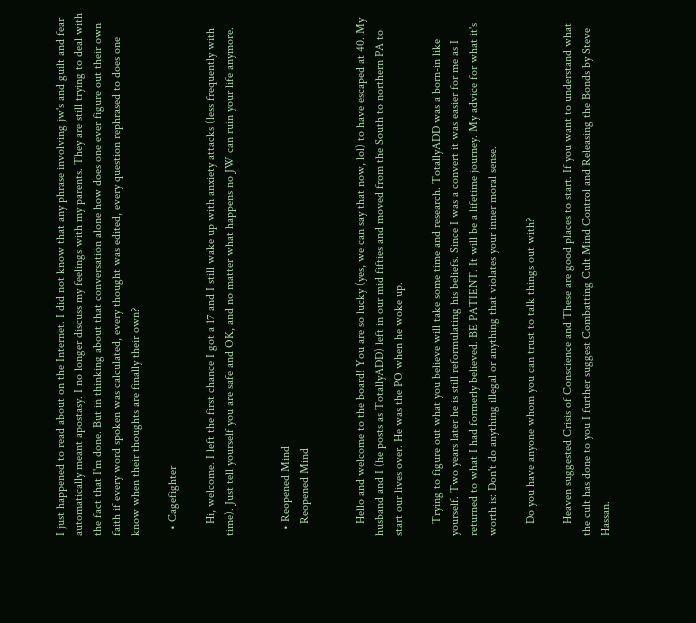I just happened to read about on the Internet. I did not know that any phrase involving jw's and guilt and fear automatically meant apostasy. I no longer discuss my feelings with my parents. They are still trying to deal with the fact that I'm done. But in thinking about that conversation alone how does one ever figure out their own faith if every word spoken was calculated, every thought was edited, every question rephrased to does one know when their thoughts are finally their own?

  • Cagefighter

    Hi, welcome. I left the first chance I got a 17 and I still wake up with anxiety attacks (less frequently with time). Just tell yourself you are safe and OK, and no matter what happens no JW can ruin your life anymore.


  • Reopened Mind
    Reopened Mind


    Hello and welcome to the board! You are so lucky (yes, we can say that now, lol) to have escaped at 40. My husband and I (he posts as TotallyADD) left in our mid fifties and moved from the South to northern PA to start our lives over. He was the PO when he woke up.

    Trying to figure out what you believe will take some time and research. TotallyADD was a born-in like yourself. Two years later he is still reformulating his beliefs. Since I was a convert it was easier for me as I returned to what I had formerly believed. BE PATIENT. It will be a lifetime journey. My advice for what it's worth is: Don't do anything illegal or anything that violates your inner moral sense.

    Do you have anyone whom you can trust to talk things out with?

    Heaven suggested Crisis of Conscience and These are good places to start. If you want to understand what the cult has done to you I further suggest Combatting Cult Mind Control and Releasing the Bonds by Steve Hassan.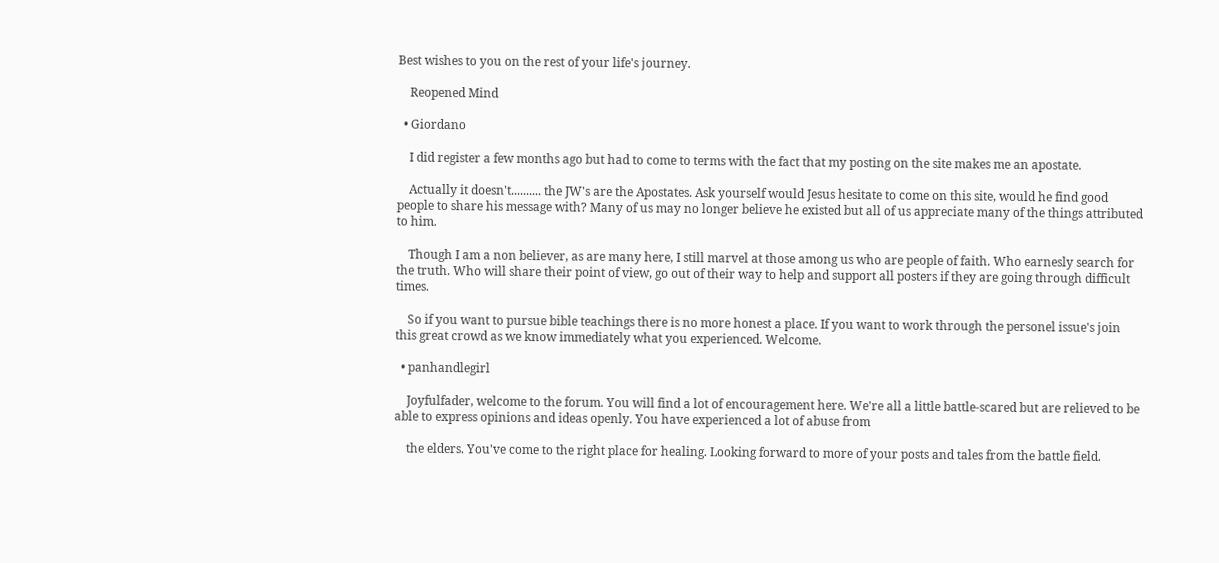Best wishes to you on the rest of your life's journey.

    Reopened Mind

  • Giordano

    I did register a few months ago but had to come to terms with the fact that my posting on the site makes me an apostate.

    Actually it doesn't.......... the JW's are the Apostates. Ask yourself would Jesus hesitate to come on this site, would he find good people to share his message with? Many of us may no longer believe he existed but all of us appreciate many of the things attributed to him.

    Though I am a non believer, as are many here, I still marvel at those among us who are people of faith. Who earnesly search for the truth. Who will share their point of view, go out of their way to help and support all posters if they are going through difficult times.

    So if you want to pursue bible teachings there is no more honest a place. If you want to work through the personel issue's join this great crowd as we know immediately what you experienced. Welcome.

  • panhandlegirl

    Joyfulfader, welcome to the forum. You will find a lot of encouragement here. We're all a little battle-scared but are relieved to be able to express opinions and ideas openly. You have experienced a lot of abuse from

    the elders. You've come to the right place for healing. Looking forward to more of your posts and tales from the battle field.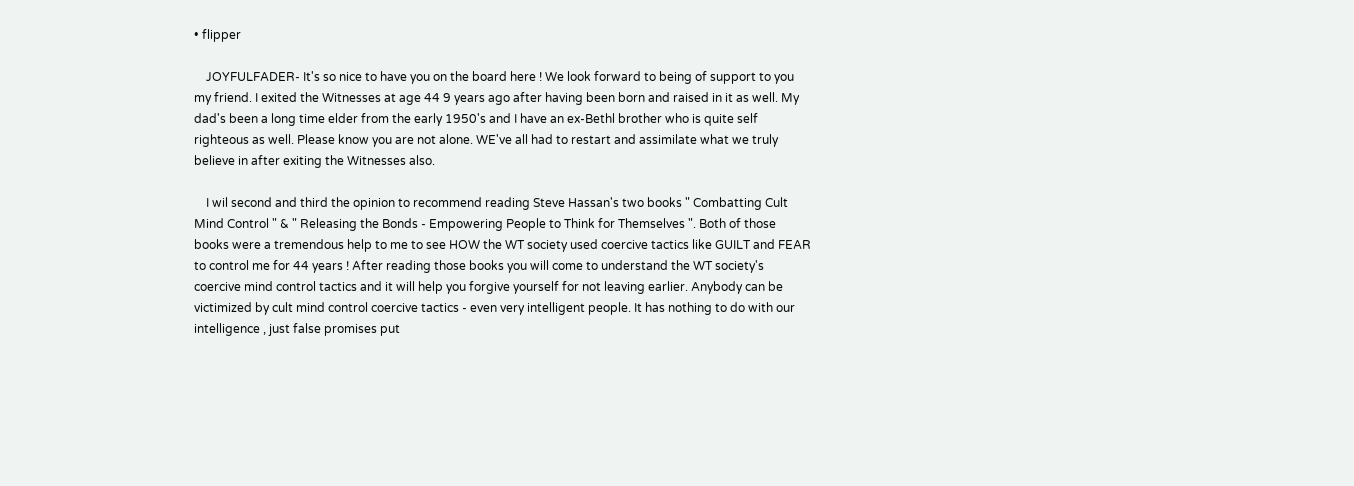• flipper

    JOYFULFADER- It's so nice to have you on the board here ! We look forward to being of support to you my friend. I exited the Witnesses at age 44 9 years ago after having been born and raised in it as well. My dad's been a long time elder from the early 1950's and I have an ex-Bethl brother who is quite self righteous as well. Please know you are not alone. WE've all had to restart and assimilate what we truly believe in after exiting the Witnesses also.

    I wil second and third the opinion to recommend reading Steve Hassan's two books " Combatting Cult Mind Control " & " Releasing the Bonds - Empowering People to Think for Themselves ". Both of those books were a tremendous help to me to see HOW the WT society used coercive tactics like GUILT and FEAR to control me for 44 years ! After reading those books you will come to understand the WT society's coercive mind control tactics and it will help you forgive yourself for not leaving earlier. Anybody can be victimized by cult mind control coercive tactics - even very intelligent people. It has nothing to do with our intelligence , just false promises put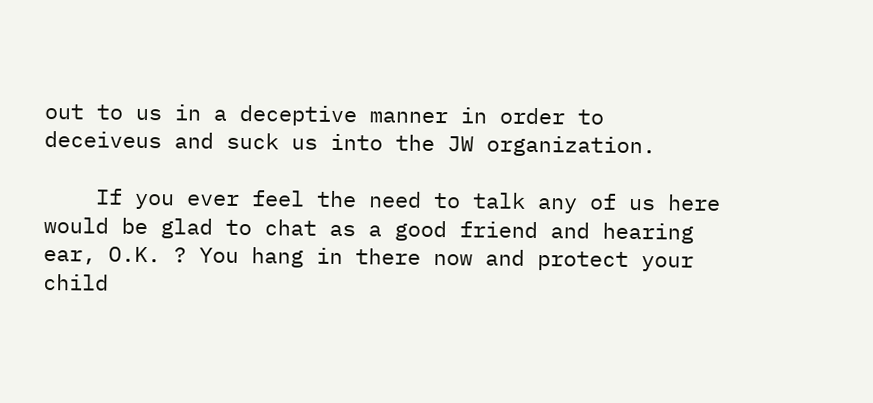out to us in a deceptive manner in order to deceiveus and suck us into the JW organization.

    If you ever feel the need to talk any of us here would be glad to chat as a good friend and hearing ear, O.K. ? You hang in there now and protect your child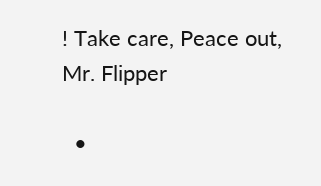! Take care, Peace out, Mr. Flipper

  •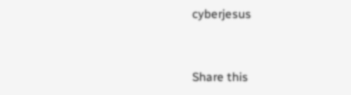cyberjesus


Share this